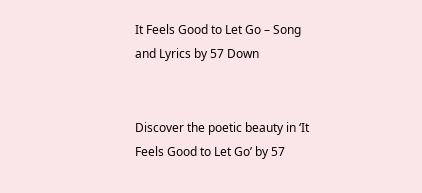It Feels Good to Let Go – Song and Lyrics by 57 Down


Discover the poetic beauty in ‘It Feels Good to Let Go’ by 57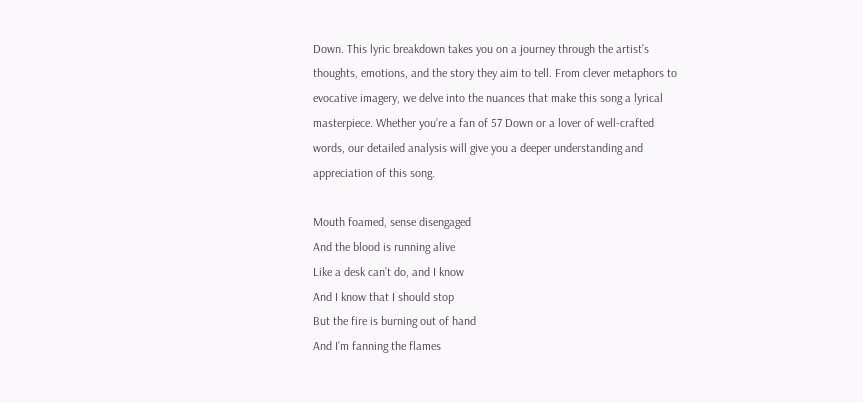Down. This lyric breakdown takes you on a journey through the artist’s thoughts, emotions, and the story they aim to tell. From clever metaphors to evocative imagery, we delve into the nuances that make this song a lyrical masterpiece. Whether you’re a fan of 57 Down or a lover of well-crafted words, our detailed analysis will give you a deeper understanding and appreciation of this song.

Mouth foamed, sense disengaged
And the blood is running alive
Like a desk can’t do, and I know
And I know that I should stop
But the fire is burning out of hand
And I’m fanning the flames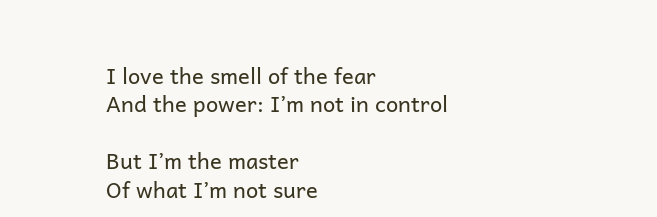I love the smell of the fear
And the power: I’m not in control

But I’m the master
Of what I’m not sure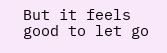But it feels good to let go